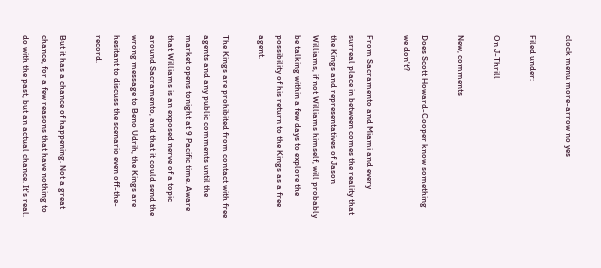clock menu more-arrow no yes

Filed under:

On J-Thrill

New, comments

Does Scott Howard-Cooper know something we don't?

From Sacramento and Miami and every surreal place in between comes the reality that the Kings and representatives of Jason Williams, if not Williams himself, will probably be talking within a few days to explore the possibility of his return to the Kings as a free agent.

The Kings are prohibited from contact with free agents and any public comments until the market opens tonight at 9 Pacific time. Aware that Williams is an exposed nerve of a topic around Sacramento, and that it could send the wrong message to Beno Udrih, the Kings are hesitant to discuss the scenario even off-the-record.

But it has a chance of happening. Not a great chance, for a few reasons that have nothing to do with the past, but an actual chance. It's real.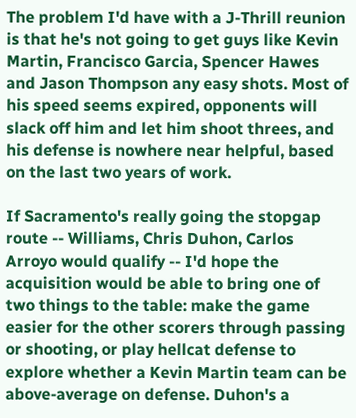The problem I'd have with a J-Thrill reunion is that he's not going to get guys like Kevin Martin, Francisco Garcia, Spencer Hawes and Jason Thompson any easy shots. Most of his speed seems expired, opponents will slack off him and let him shoot threes, and his defense is nowhere near helpful, based on the last two years of work.

If Sacramento's really going the stopgap route -- Williams, Chris Duhon, Carlos Arroyo would qualify -- I'd hope the acquisition would be able to bring one of two things to the table: make the game easier for the other scorers through passing or shooting, or play hellcat defense to explore whether a Kevin Martin team can be above-average on defense. Duhon's a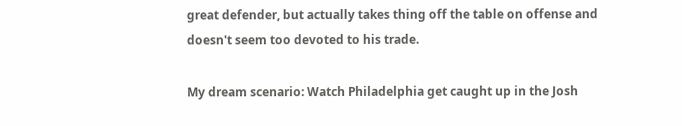great defender, but actually takes thing off the table on offense and doesn't seem too devoted to his trade.

My dream scenario: Watch Philadelphia get caught up in the Josh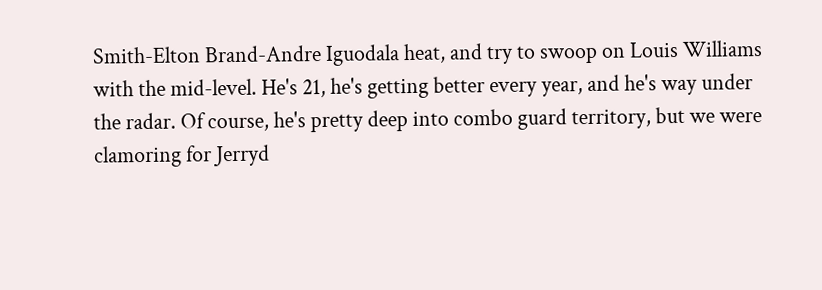Smith-Elton Brand-Andre Iguodala heat, and try to swoop on Louis Williams with the mid-level. He's 21, he's getting better every year, and he's way under the radar. Of course, he's pretty deep into combo guard territory, but we were clamoring for Jerryd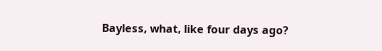Bayless, what, like four days ago?